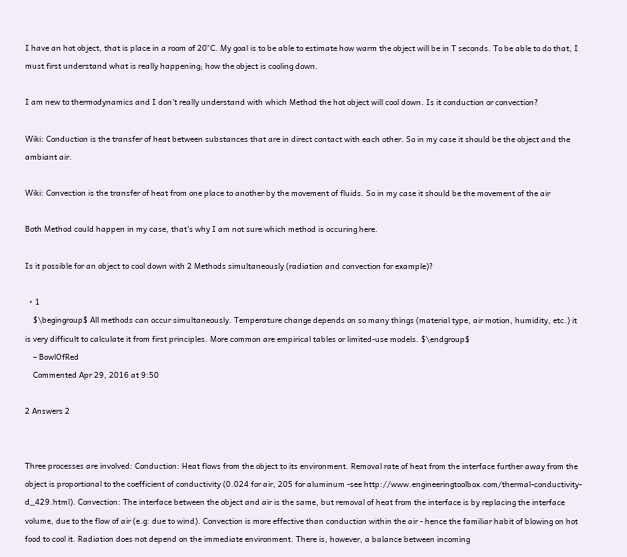I have an hot object, that is place in a room of 20°C. My goal is to be able to estimate how warm the object will be in T seconds. To be able to do that, I must first understand what is really happening; how the object is cooling down.

I am new to thermodynamics and I don't really understand with which Method the hot object will cool down. Is it conduction or convection?

Wiki: Conduction is the transfer of heat between substances that are in direct contact with each other. So in my case it should be the object and the ambiant air.

Wiki: Convection is the transfer of heat from one place to another by the movement of fluids. So in my case it should be the movement of the air

Both Method could happen in my case, that's why I am not sure which method is occuring here.

Is it possible for an object to cool down with 2 Methods simultaneously (radiation and convection for example)?

  • 1
    $\begingroup$ All methods can occur simultaneously. Temperature change depends on so many things (material type, air motion, humidity, etc.) it is very difficult to calculate it from first principles. More common are empirical tables or limited-use models. $\endgroup$
    – BowlOfRed
    Commented Apr 29, 2016 at 9:50

2 Answers 2


Three processes are involved: Conduction: Heat flows from the object to its environment. Removal rate of heat from the interface further away from the object is proportional to the coefficient of conductivity (0.024 for air, 205 for aluminum -see http://www.engineeringtoolbox.com/thermal-conductivity-d_429.html). Convection: The interface between the object and air is the same, but removal of heat from the interface is by replacing the interface volume, due to the flow of air (e.g: due to wind). Convection is more effective than conduction within the air - hence the familiar habit of blowing on hot food to cool it. Radiation does not depend on the immediate environment. There is, however, a balance between incoming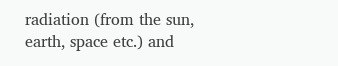radiation (from the sun, earth, space etc.) and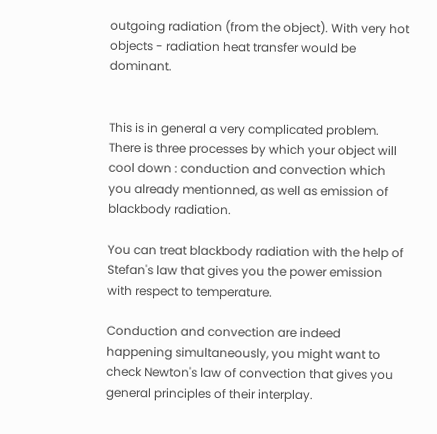outgoing radiation (from the object). With very hot objects - radiation heat transfer would be dominant.


This is in general a very complicated problem. There is three processes by which your object will cool down : conduction and convection which you already mentionned, as well as emission of blackbody radiation.

You can treat blackbody radiation with the help of Stefan's law that gives you the power emission with respect to temperature.

Conduction and convection are indeed happening simultaneously, you might want to check Newton's law of convection that gives you general principles of their interplay.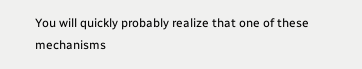You will quickly probably realize that one of these mechanisms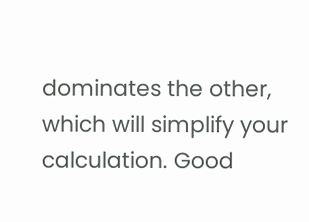dominates the other, which will simplify your calculation. Good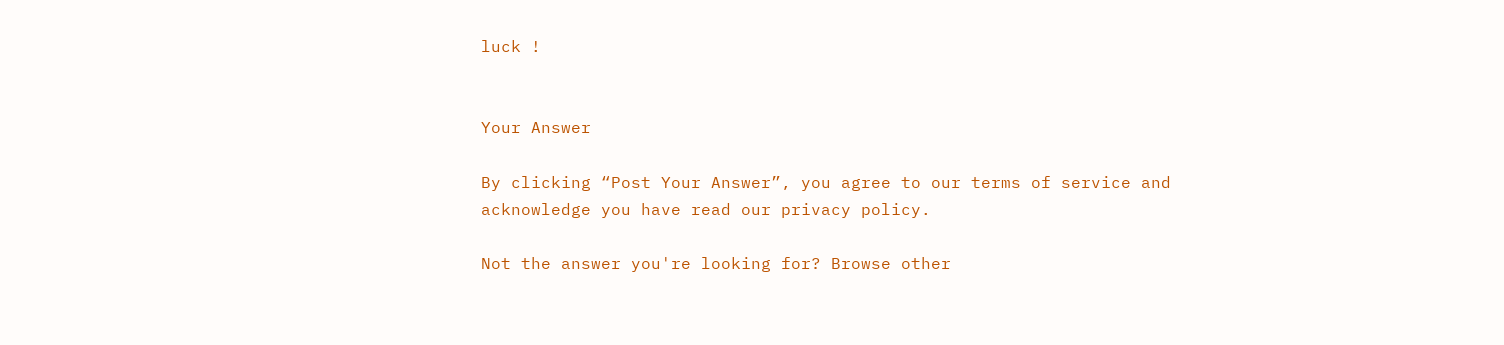luck !


Your Answer

By clicking “Post Your Answer”, you agree to our terms of service and acknowledge you have read our privacy policy.

Not the answer you're looking for? Browse other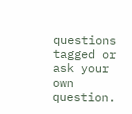questions tagged or ask your own question.